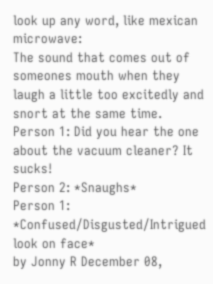look up any word, like mexican microwave:
The sound that comes out of someones mouth when they laugh a little too excitedly and snort at the same time.
Person 1: Did you hear the one about the vacuum cleaner? It sucks!
Person 2: *Snaughs*
Person 1: *Confused/Disgusted/Intrigued look on face*
by Jonny R December 08,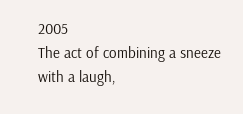2005
The act of combining a sneeze with a laugh,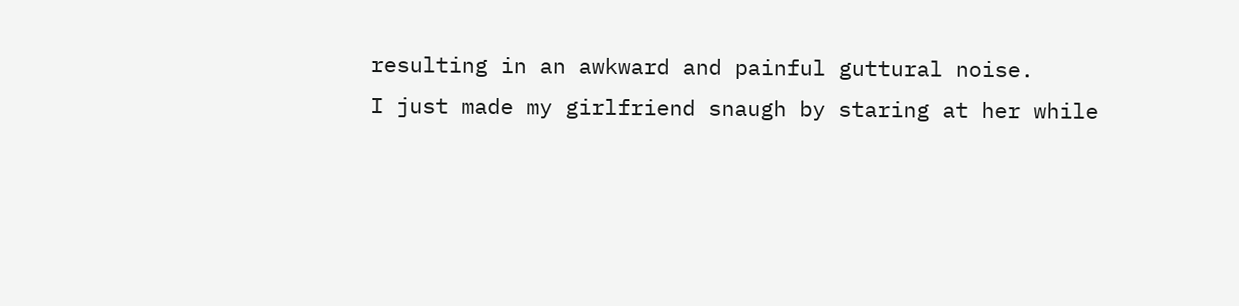resulting in an awkward and painful guttural noise.
I just made my girlfriend snaugh by staring at her while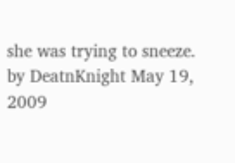she was trying to sneeze.
by DeatnKnight May 19, 2009